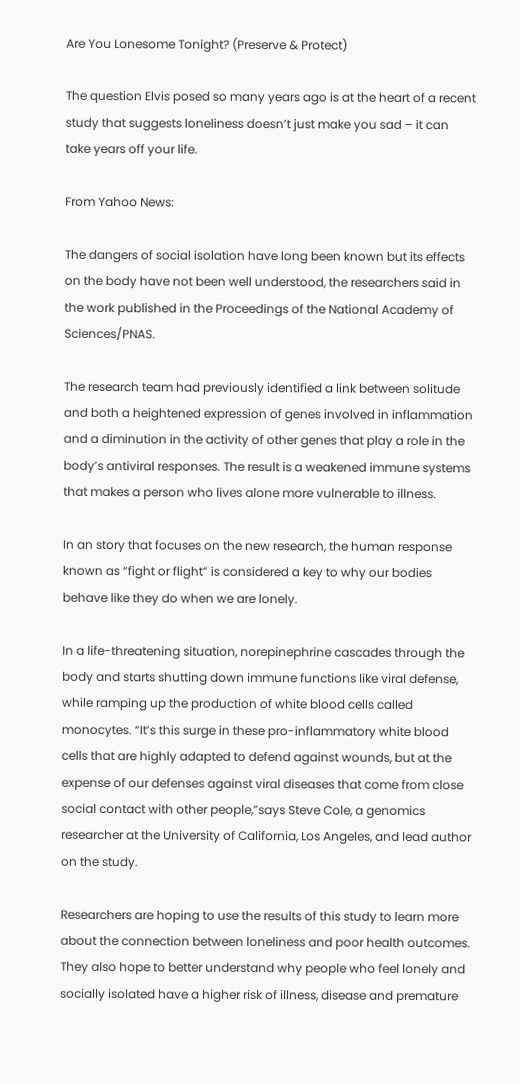Are You Lonesome Tonight? (Preserve & Protect)

The question Elvis posed so many years ago is at the heart of a recent study that suggests loneliness doesn’t just make you sad – it can take years off your life.

From Yahoo News:

The dangers of social isolation have long been known but its effects on the body have not been well understood, the researchers said in the work published in the Proceedings of the National Academy of Sciences/PNAS.

The research team had previously identified a link between solitude and both a heightened expression of genes involved in inflammation and a diminution in the activity of other genes that play a role in the body’s antiviral responses. The result is a weakened immune systems that makes a person who lives alone more vulnerable to illness.

In an story that focuses on the new research, the human response known as “fight or flight” is considered a key to why our bodies behave like they do when we are lonely.

In a life-threatening situation, norepinephrine cascades through the body and starts shutting down immune functions like viral defense, while ramping up the production of white blood cells called monocytes. “It’s this surge in these pro-inflammatory white blood cells that are highly adapted to defend against wounds, but at the expense of our defenses against viral diseases that come from close social contact with other people,”says Steve Cole, a genomics researcher at the University of California, Los Angeles, and lead author on the study.

Researchers are hoping to use the results of this study to learn more about the connection between loneliness and poor health outcomes. They also hope to better understand why people who feel lonely and socially isolated have a higher risk of illness, disease and premature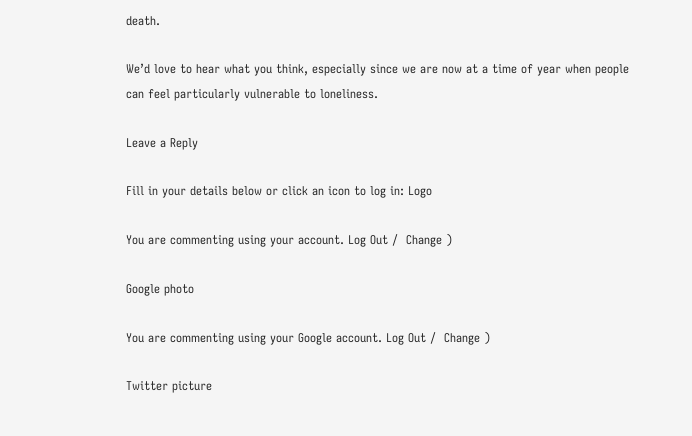death.

We’d love to hear what you think, especially since we are now at a time of year when people can feel particularly vulnerable to loneliness.

Leave a Reply

Fill in your details below or click an icon to log in: Logo

You are commenting using your account. Log Out /  Change )

Google photo

You are commenting using your Google account. Log Out /  Change )

Twitter picture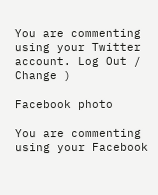You are commenting using your Twitter account. Log Out /  Change )

Facebook photo

You are commenting using your Facebook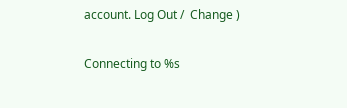account. Log Out /  Change )

Connecting to %s